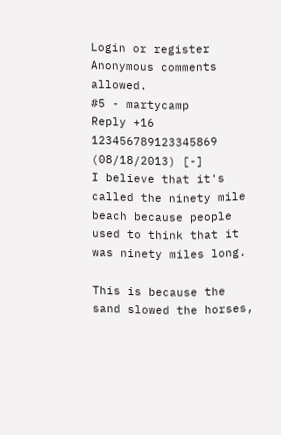Login or register
Anonymous comments allowed.
#5 - martycamp
Reply +16 123456789123345869
(08/18/2013) [-]
I believe that it's called the ninety mile beach because people used to think that it was ninety miles long.

This is because the sand slowed the horses,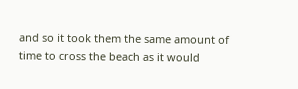and so it took them the same amount of time to cross the beach as it would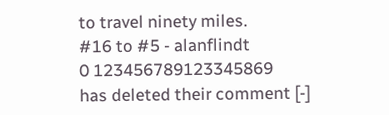to travel ninety miles.
#16 to #5 - alanflindt
0 123456789123345869
has deleted their comment [-]